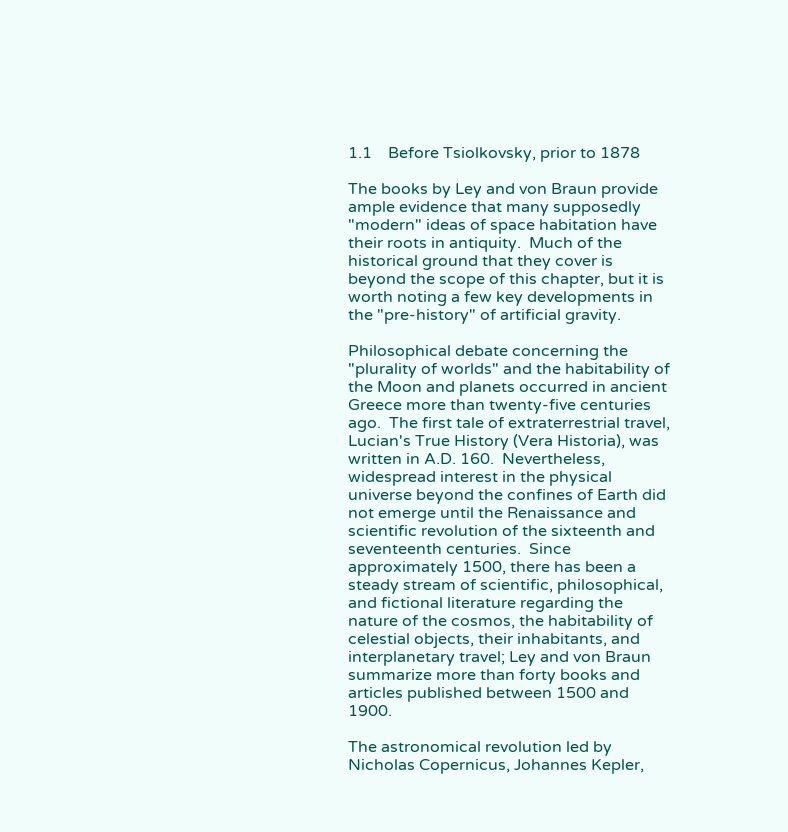1.1    Before Tsiolkovsky, prior to 1878

The books by Ley and von Braun provide ample evidence that many supposedly "modern" ideas of space habitation have their roots in antiquity.  Much of the historical ground that they cover is beyond the scope of this chapter, but it is worth noting a few key developments in the "pre-history" of artificial gravity.

Philosophical debate concerning the "plurality of worlds" and the habitability of the Moon and planets occurred in ancient Greece more than twenty-five centuries ago.  The first tale of extraterrestrial travel, Lucian's True History (Vera Historia), was written in A.D. 160.  Nevertheless, widespread interest in the physical universe beyond the confines of Earth did not emerge until the Renaissance and scientific revolution of the sixteenth and seventeenth centuries.  Since approximately 1500, there has been a steady stream of scientific, philosophical, and fictional literature regarding the nature of the cosmos, the habitability of celestial objects, their inhabitants, and interplanetary travel; Ley and von Braun summarize more than forty books and articles published between 1500 and 1900.

The astronomical revolution led by Nicholas Copernicus, Johannes Kepler,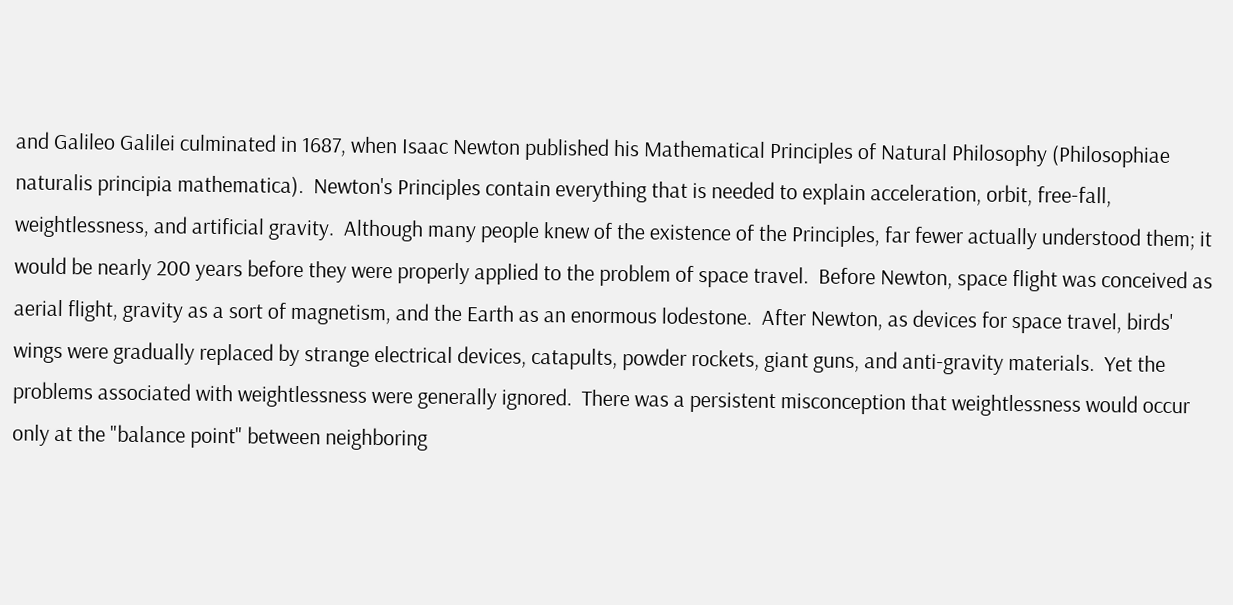and Galileo Galilei culminated in 1687, when Isaac Newton published his Mathematical Principles of Natural Philosophy (Philosophiae naturalis principia mathematica).  Newton's Principles contain everything that is needed to explain acceleration, orbit, free-fall, weightlessness, and artificial gravity.  Although many people knew of the existence of the Principles, far fewer actually understood them; it would be nearly 200 years before they were properly applied to the problem of space travel.  Before Newton, space flight was conceived as aerial flight, gravity as a sort of magnetism, and the Earth as an enormous lodestone.  After Newton, as devices for space travel, birds' wings were gradually replaced by strange electrical devices, catapults, powder rockets, giant guns, and anti-gravity materials.  Yet the problems associated with weightlessness were generally ignored.  There was a persistent misconception that weightlessness would occur only at the "balance point" between neighboring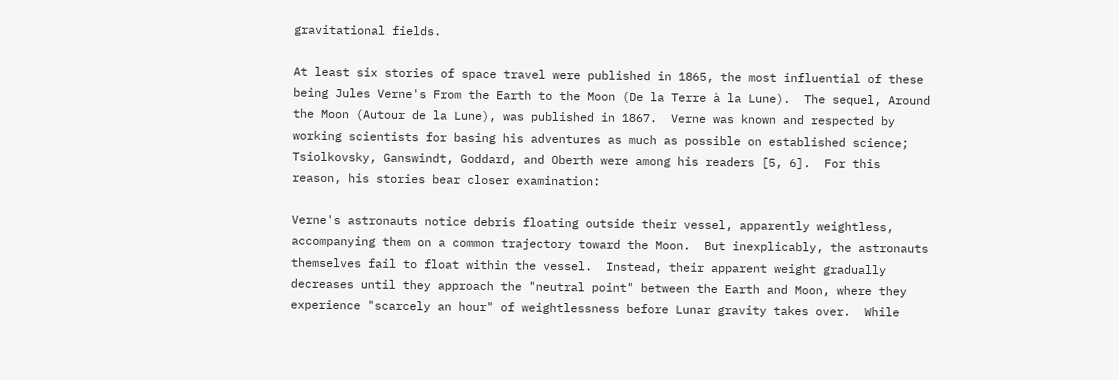gravitational fields.

At least six stories of space travel were published in 1865, the most influential of these being Jules Verne's From the Earth to the Moon (De la Terre à la Lune).  The sequel, Around the Moon (Autour de la Lune), was published in 1867.  Verne was known and respected by working scientists for basing his adventures as much as possible on established science; Tsiolkovsky, Ganswindt, Goddard, and Oberth were among his readers [5, 6].  For this reason, his stories bear closer examination:

Verne's astronauts notice debris floating outside their vessel, apparently weightless, accompanying them on a common trajectory toward the Moon.  But inexplicably, the astronauts themselves fail to float within the vessel.  Instead, their apparent weight gradually decreases until they approach the "neutral point" between the Earth and Moon, where they experience "scarcely an hour" of weightlessness before Lunar gravity takes over.  While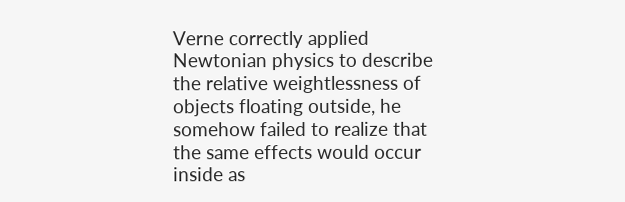Verne correctly applied Newtonian physics to describe the relative weightlessness of objects floating outside, he somehow failed to realize that the same effects would occur inside as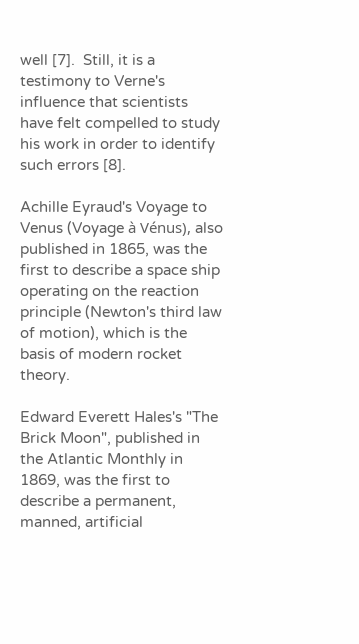well [7].  Still, it is a testimony to Verne's influence that scientists have felt compelled to study his work in order to identify such errors [8].

Achille Eyraud's Voyage to Venus (Voyage à Vénus), also published in 1865, was the first to describe a space ship operating on the reaction principle (Newton's third law of motion), which is the basis of modern rocket theory.

Edward Everett Hales's "The Brick Moon", published in the Atlantic Monthly in 1869, was the first to describe a permanent, manned, artificial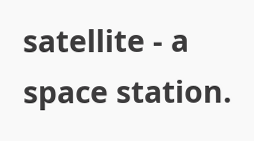satellite - a space station.